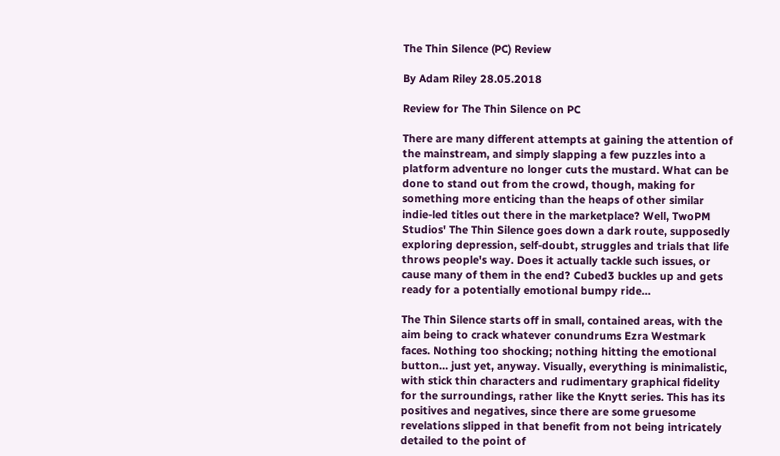The Thin Silence (PC) Review

By Adam Riley 28.05.2018

Review for The Thin Silence on PC

There are many different attempts at gaining the attention of the mainstream, and simply slapping a few puzzles into a platform adventure no longer cuts the mustard. What can be done to stand out from the crowd, though, making for something more enticing than the heaps of other similar indie-led titles out there in the marketplace? Well, TwoPM Studios' The Thin Silence goes down a dark route, supposedly exploring depression, self-doubt, struggles and trials that life throws people's way. Does it actually tackle such issues, or cause many of them in the end? Cubed3 buckles up and gets ready for a potentially emotional bumpy ride…

The Thin Silence starts off in small, contained areas, with the aim being to crack whatever conundrums Ezra Westmark faces. Nothing too shocking; nothing hitting the emotional button… just yet, anyway. Visually, everything is minimalistic, with stick thin characters and rudimentary graphical fidelity for the surroundings, rather like the Knytt series. This has its positives and negatives, since there are some gruesome revelations slipped in that benefit from not being intricately detailed to the point of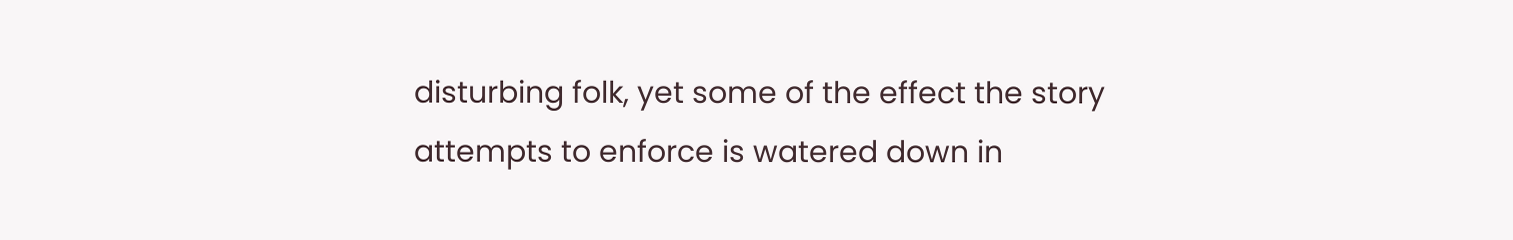disturbing folk, yet some of the effect the story attempts to enforce is watered down in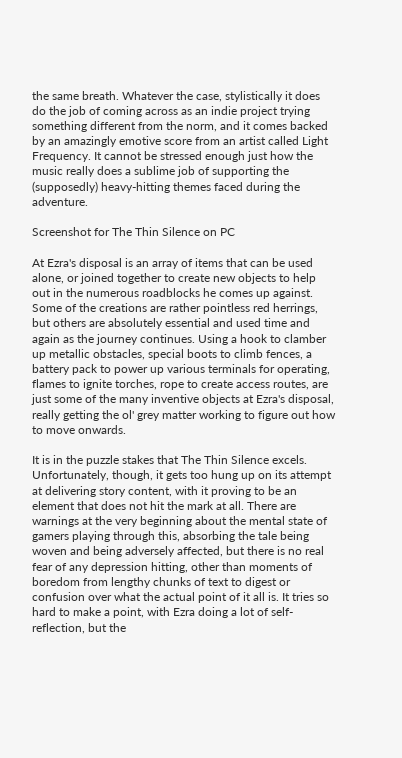the same breath. Whatever the case, stylistically it does do the job of coming across as an indie project trying something different from the norm, and it comes backed by an amazingly emotive score from an artist called Light Frequency. It cannot be stressed enough just how the music really does a sublime job of supporting the (supposedly) heavy-hitting themes faced during the adventure.

Screenshot for The Thin Silence on PC

At Ezra's disposal is an array of items that can be used alone, or joined together to create new objects to help out in the numerous roadblocks he comes up against. Some of the creations are rather pointless red herrings, but others are absolutely essential and used time and again as the journey continues. Using a hook to clamber up metallic obstacles, special boots to climb fences, a battery pack to power up various terminals for operating, flames to ignite torches, rope to create access routes, are just some of the many inventive objects at Ezra's disposal, really getting the ol' grey matter working to figure out how to move onwards.

It is in the puzzle stakes that The Thin Silence excels. Unfortunately, though, it gets too hung up on its attempt at delivering story content, with it proving to be an element that does not hit the mark at all. There are warnings at the very beginning about the mental state of gamers playing through this, absorbing the tale being woven and being adversely affected, but there is no real fear of any depression hitting, other than moments of boredom from lengthy chunks of text to digest or confusion over what the actual point of it all is. It tries so hard to make a point, with Ezra doing a lot of self-reflection, but the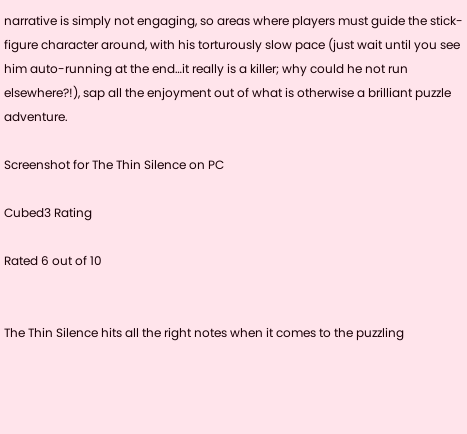narrative is simply not engaging, so areas where players must guide the stick-figure character around, with his torturously slow pace (just wait until you see him auto-running at the end…it really is a killer; why could he not run elsewhere?!), sap all the enjoyment out of what is otherwise a brilliant puzzle adventure.

Screenshot for The Thin Silence on PC

Cubed3 Rating

Rated 6 out of 10


The Thin Silence hits all the right notes when it comes to the puzzling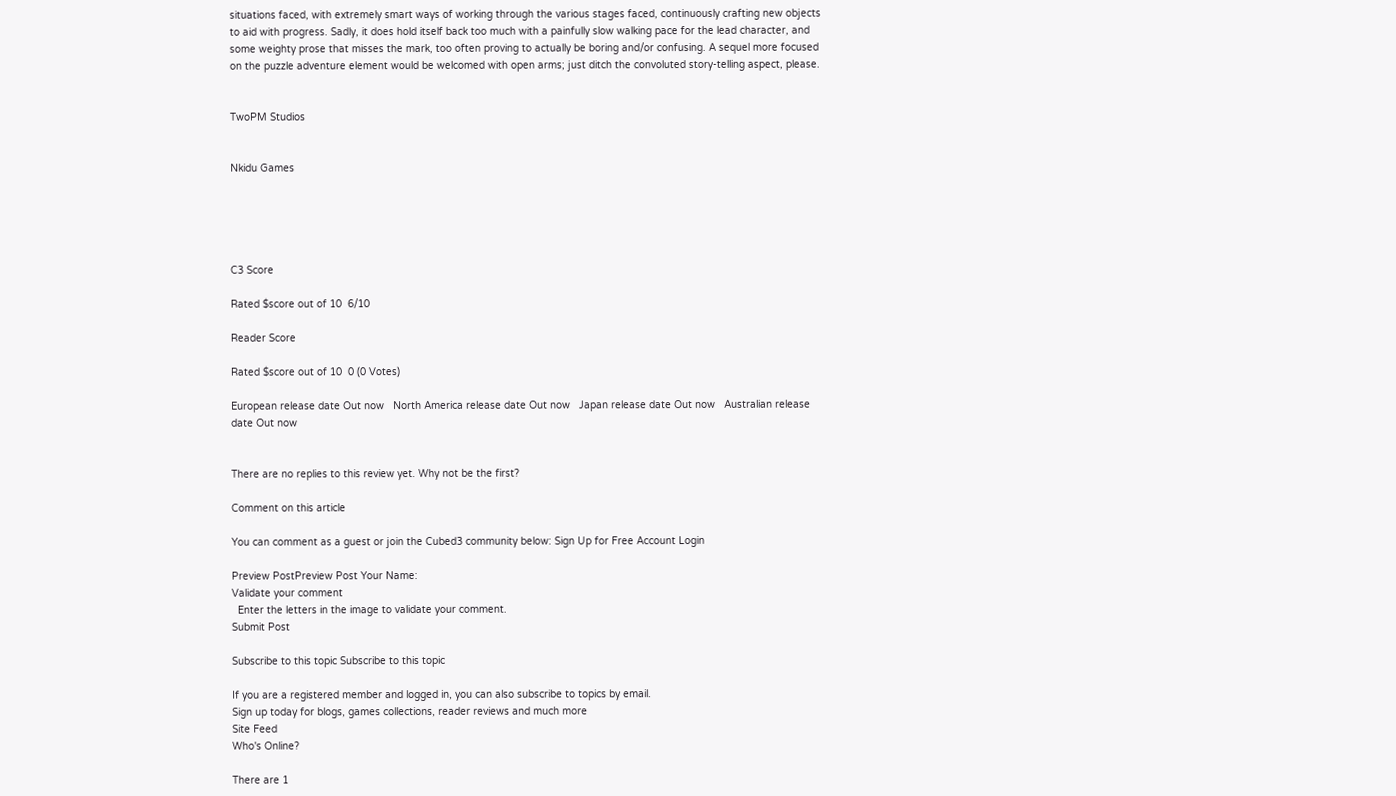situations faced, with extremely smart ways of working through the various stages faced, continuously crafting new objects to aid with progress. Sadly, it does hold itself back too much with a painfully slow walking pace for the lead character, and some weighty prose that misses the mark, too often proving to actually be boring and/or confusing. A sequel more focused on the puzzle adventure element would be welcomed with open arms; just ditch the convoluted story-telling aspect, please.


TwoPM Studios


Nkidu Games





C3 Score

Rated $score out of 10  6/10

Reader Score

Rated $score out of 10  0 (0 Votes)

European release date Out now   North America release date Out now   Japan release date Out now   Australian release date Out now


There are no replies to this review yet. Why not be the first?

Comment on this article

You can comment as a guest or join the Cubed3 community below: Sign Up for Free Account Login

Preview PostPreview Post Your Name:
Validate your comment
  Enter the letters in the image to validate your comment.
Submit Post

Subscribe to this topic Subscribe to this topic

If you are a registered member and logged in, you can also subscribe to topics by email.
Sign up today for blogs, games collections, reader reviews and much more
Site Feed
Who's Online?

There are 1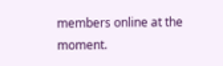members online at the moment.